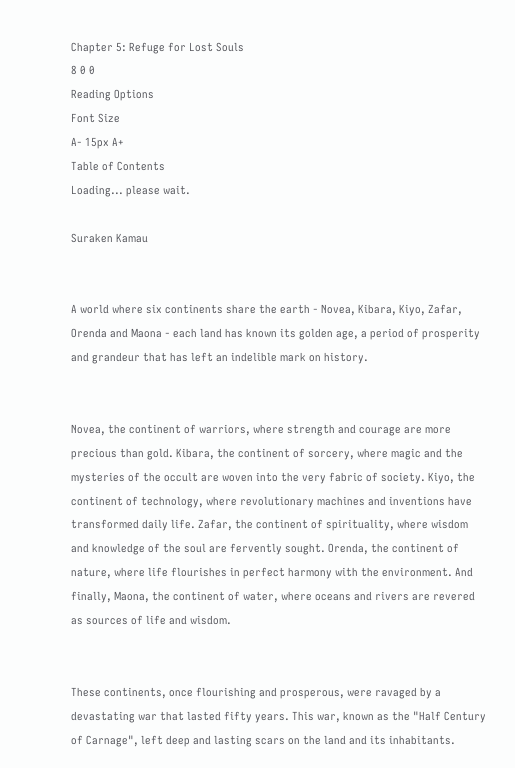Chapter 5: Refuge for Lost Souls
8 0 0
Reading Options
Font Size
A- 15px A+
Table of Contents
Loading... please wait.

Suraken Kamau


A world where six continents share the earth - Novea, Kibara, Kiyo, Zafar, Orenda and Maona - each land has known its golden age, a period of prosperity and grandeur that has left an indelible mark on history.


Novea, the continent of warriors, where strength and courage are more precious than gold. Kibara, the continent of sorcery, where magic and the mysteries of the occult are woven into the very fabric of society. Kiyo, the continent of technology, where revolutionary machines and inventions have transformed daily life. Zafar, the continent of spirituality, where wisdom and knowledge of the soul are fervently sought. Orenda, the continent of nature, where life flourishes in perfect harmony with the environment. And finally, Maona, the continent of water, where oceans and rivers are revered as sources of life and wisdom.


These continents, once flourishing and prosperous, were ravaged by a devastating war that lasted fifty years. This war, known as the "Half Century of Carnage", left deep and lasting scars on the land and its inhabitants.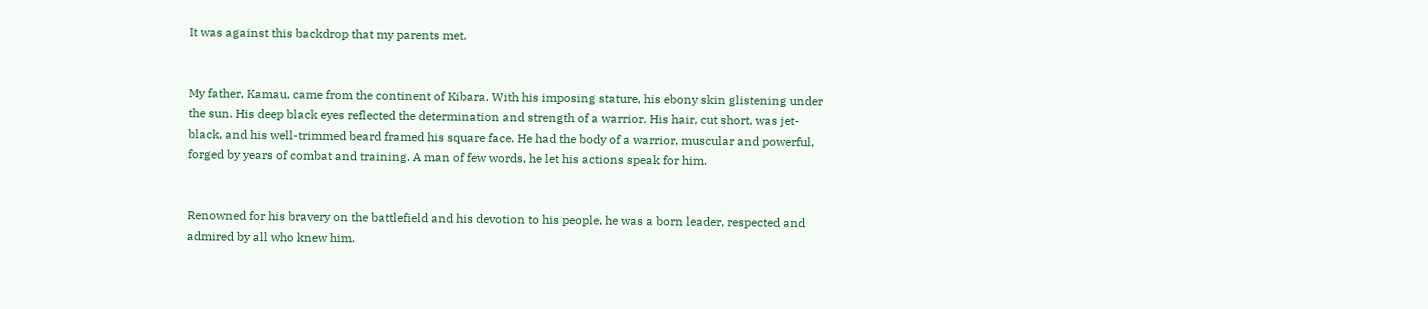It was against this backdrop that my parents met.


My father, Kamau, came from the continent of Kibara. With his imposing stature, his ebony skin glistening under the sun. His deep black eyes reflected the determination and strength of a warrior. His hair, cut short, was jet-black, and his well-trimmed beard framed his square face. He had the body of a warrior, muscular and powerful, forged by years of combat and training. A man of few words, he let his actions speak for him.


Renowned for his bravery on the battlefield and his devotion to his people, he was a born leader, respected and admired by all who knew him.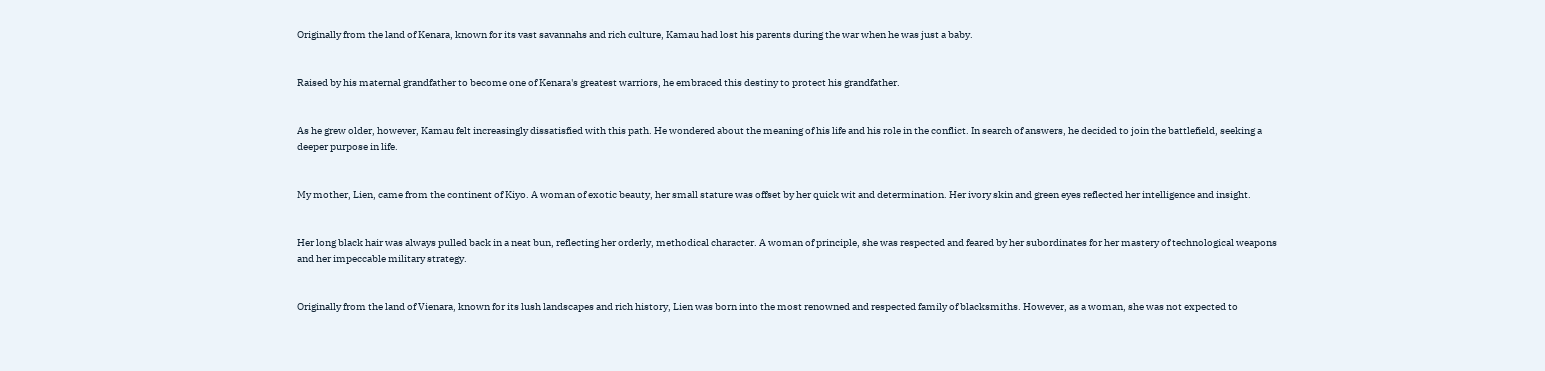Originally from the land of Kenara, known for its vast savannahs and rich culture, Kamau had lost his parents during the war when he was just a baby.


Raised by his maternal grandfather to become one of Kenara's greatest warriors, he embraced this destiny to protect his grandfather.


As he grew older, however, Kamau felt increasingly dissatisfied with this path. He wondered about the meaning of his life and his role in the conflict. In search of answers, he decided to join the battlefield, seeking a deeper purpose in life.


My mother, Lien, came from the continent of Kiyo. A woman of exotic beauty, her small stature was offset by her quick wit and determination. Her ivory skin and green eyes reflected her intelligence and insight.


Her long black hair was always pulled back in a neat bun, reflecting her orderly, methodical character. A woman of principle, she was respected and feared by her subordinates for her mastery of technological weapons and her impeccable military strategy.


Originally from the land of Vienara, known for its lush landscapes and rich history, Lien was born into the most renowned and respected family of blacksmiths. However, as a woman, she was not expected to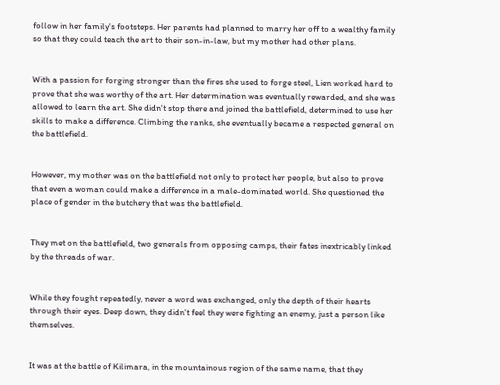follow in her family's footsteps. Her parents had planned to marry her off to a wealthy family so that they could teach the art to their son-in-law, but my mother had other plans.


With a passion for forging stronger than the fires she used to forge steel, Lien worked hard to prove that she was worthy of the art. Her determination was eventually rewarded, and she was allowed to learn the art. She didn't stop there and joined the battlefield, determined to use her skills to make a difference. Climbing the ranks, she eventually became a respected general on the battlefield.


However, my mother was on the battlefield not only to protect her people, but also to prove that even a woman could make a difference in a male-dominated world. She questioned the place of gender in the butchery that was the battlefield.


They met on the battlefield, two generals from opposing camps, their fates inextricably linked by the threads of war.


While they fought repeatedly, never a word was exchanged, only the depth of their hearts through their eyes. Deep down, they didn't feel they were fighting an enemy, just a person like themselves.


It was at the battle of Kilimara, in the mountainous region of the same name, that they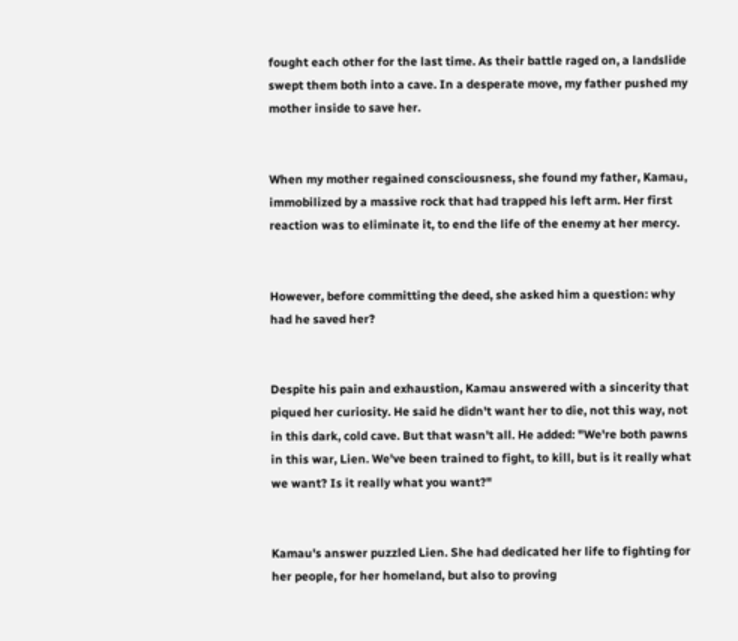fought each other for the last time. As their battle raged on, a landslide swept them both into a cave. In a desperate move, my father pushed my mother inside to save her.


When my mother regained consciousness, she found my father, Kamau, immobilized by a massive rock that had trapped his left arm. Her first reaction was to eliminate it, to end the life of the enemy at her mercy.


However, before committing the deed, she asked him a question: why had he saved her?


Despite his pain and exhaustion, Kamau answered with a sincerity that piqued her curiosity. He said he didn't want her to die, not this way, not in this dark, cold cave. But that wasn't all. He added: "We're both pawns in this war, Lien. We've been trained to fight, to kill, but is it really what we want? Is it really what you want?"


Kamau's answer puzzled Lien. She had dedicated her life to fighting for her people, for her homeland, but also to proving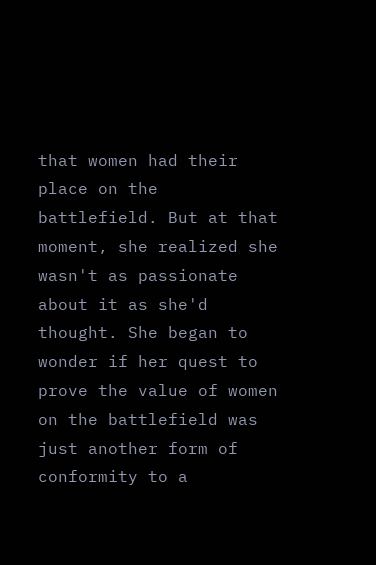that women had their place on the battlefield. But at that moment, she realized she wasn't as passionate about it as she'd thought. She began to wonder if her quest to prove the value of women on the battlefield was just another form of conformity to a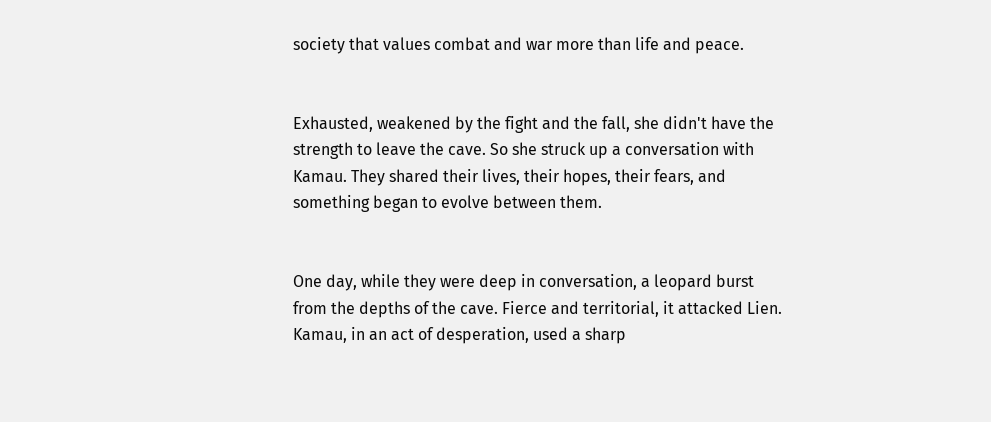society that values combat and war more than life and peace.


Exhausted, weakened by the fight and the fall, she didn't have the strength to leave the cave. So she struck up a conversation with Kamau. They shared their lives, their hopes, their fears, and something began to evolve between them.


One day, while they were deep in conversation, a leopard burst from the depths of the cave. Fierce and territorial, it attacked Lien. Kamau, in an act of desperation, used a sharp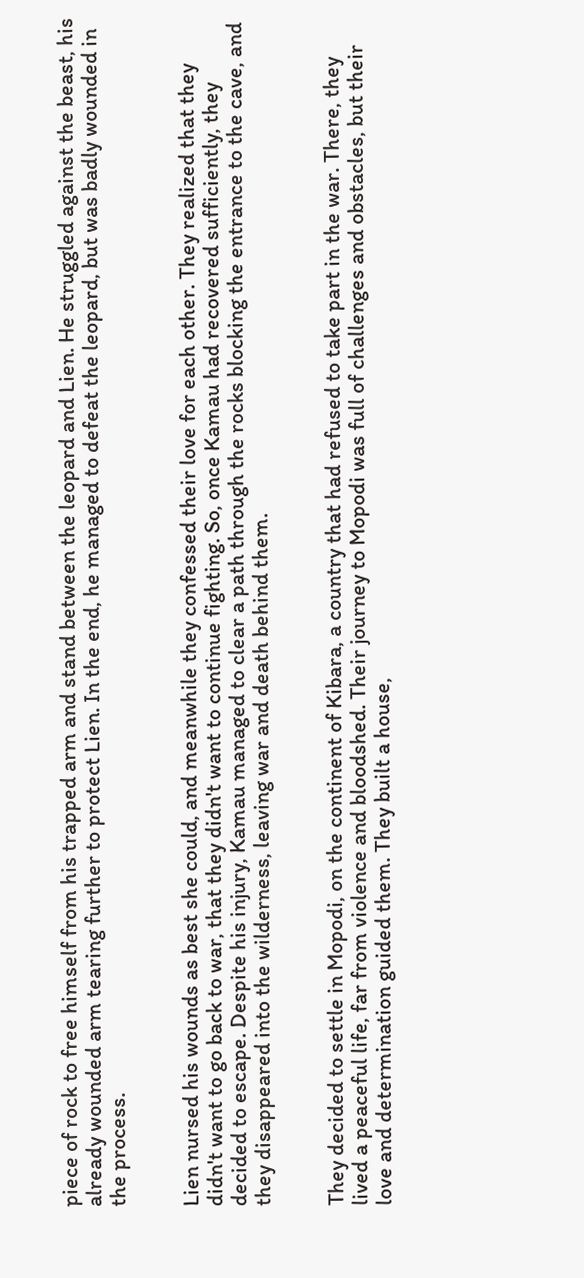piece of rock to free himself from his trapped arm and stand between the leopard and Lien. He struggled against the beast, his already wounded arm tearing further to protect Lien. In the end, he managed to defeat the leopard, but was badly wounded in the process.


Lien nursed his wounds as best she could, and meanwhile they confessed their love for each other. They realized that they didn't want to go back to war, that they didn't want to continue fighting. So, once Kamau had recovered sufficiently, they decided to escape. Despite his injury, Kamau managed to clear a path through the rocks blocking the entrance to the cave, and they disappeared into the wilderness, leaving war and death behind them.


They decided to settle in Mopodi, on the continent of Kibara, a country that had refused to take part in the war. There, they lived a peaceful life, far from violence and bloodshed. Their journey to Mopodi was full of challenges and obstacles, but their love and determination guided them. They built a house,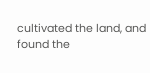cultivated the land, and found the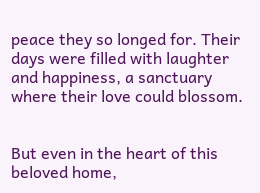peace they so longed for. Their days were filled with laughter and happiness, a sanctuary where their love could blossom.


But even in the heart of this beloved home,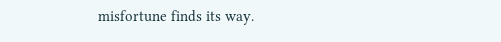misfortune finds its way.